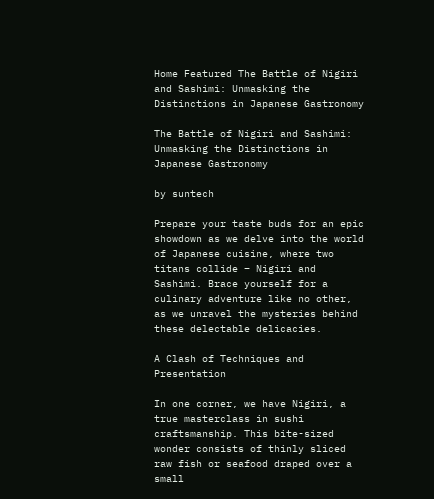Home Featured The Battle of Nigiri and Sashimi: Unmasking the Distinctions in Japanese Gastronomy

The Battle of Nigiri and Sashimi: Unmasking the Distinctions in Japanese Gastronomy

by suntech

Prepare your taste buds for an epic showdown as we delve into the world of Japanese cuisine, where two titans collide – Nigiri and Sashimi. Brace yourself for a culinary adventure like no other, as we unravel the mysteries behind these delectable delicacies.

A Clash of Techniques and Presentation

In one corner, we have Nigiri, a true masterclass in sushi craftsmanship. This bite-sized wonder consists of thinly sliced raw fish or seafood draped over a small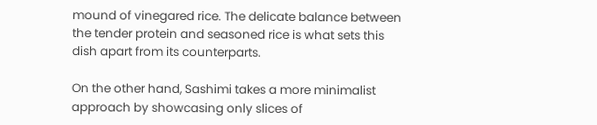mound of vinegared rice. The delicate balance between the tender protein and seasoned rice is what sets this dish apart from its counterparts.

On the other hand, Sashimi takes a more minimalist approach by showcasing only slices of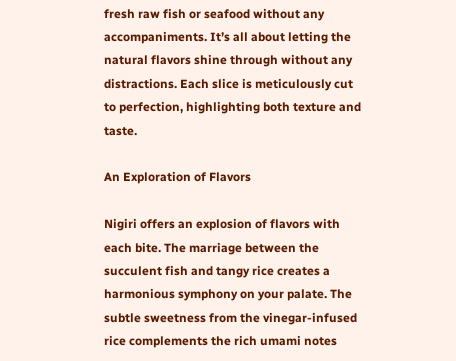fresh raw fish or seafood without any accompaniments. It’s all about letting the natural flavors shine through without any distractions. Each slice is meticulously cut to perfection, highlighting both texture and taste.

An Exploration of Flavors

Nigiri offers an explosion of flavors with each bite. The marriage between the succulent fish and tangy rice creates a harmonious symphony on your palate. The subtle sweetness from the vinegar-infused rice complements the rich umami notes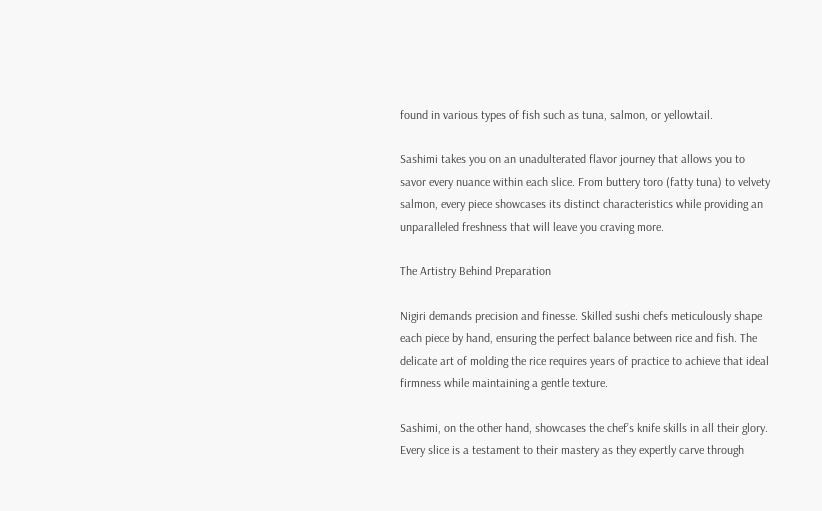found in various types of fish such as tuna, salmon, or yellowtail.

Sashimi takes you on an unadulterated flavor journey that allows you to savor every nuance within each slice. From buttery toro (fatty tuna) to velvety salmon, every piece showcases its distinct characteristics while providing an unparalleled freshness that will leave you craving more.

The Artistry Behind Preparation

Nigiri demands precision and finesse. Skilled sushi chefs meticulously shape each piece by hand, ensuring the perfect balance between rice and fish. The delicate art of molding the rice requires years of practice to achieve that ideal firmness while maintaining a gentle texture.

Sashimi, on the other hand, showcases the chef’s knife skills in all their glory. Every slice is a testament to their mastery as they expertly carve through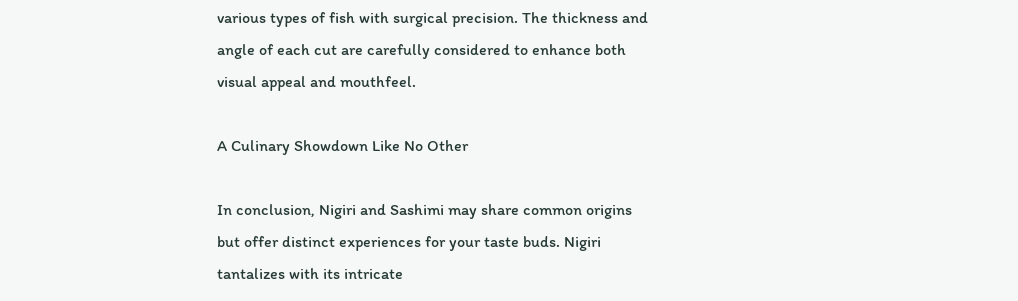various types of fish with surgical precision. The thickness and angle of each cut are carefully considered to enhance both visual appeal and mouthfeel.

A Culinary Showdown Like No Other

In conclusion, Nigiri and Sashimi may share common origins but offer distinct experiences for your taste buds. Nigiri tantalizes with its intricate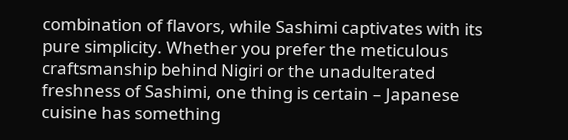combination of flavors, while Sashimi captivates with its pure simplicity. Whether you prefer the meticulous craftsmanship behind Nigiri or the unadulterated freshness of Sashimi, one thing is certain – Japanese cuisine has something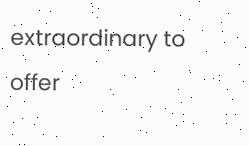extraordinary to offer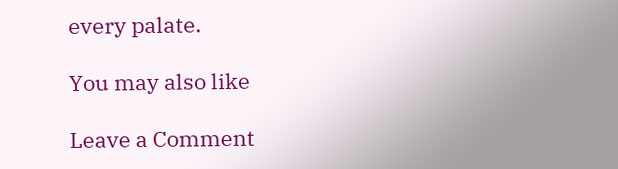every palate.

You may also like

Leave a Comment